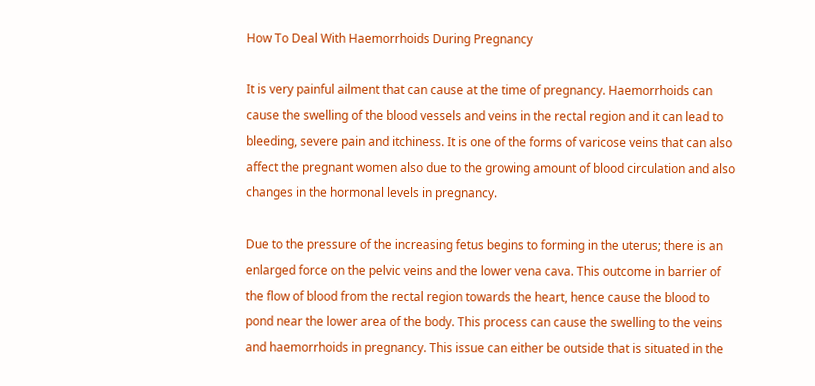How To Deal With Haemorrhoids During Pregnancy

It is very painful ailment that can cause at the time of pregnancy. Haemorrhoids can cause the swelling of the blood vessels and veins in the rectal region and it can lead to bleeding, severe pain and itchiness. It is one of the forms of varicose veins that can also affect the pregnant women also due to the growing amount of blood circulation and also changes in the hormonal levels in pregnancy.

Due to the pressure of the increasing fetus begins to forming in the uterus; there is an enlarged force on the pelvic veins and the lower vena cava. This outcome in barrier of the flow of blood from the rectal region towards the heart, hence cause the blood to pond near the lower area of the body. This process can cause the swelling to the veins and haemorrhoids in pregnancy. This issue can either be outside that is situated in the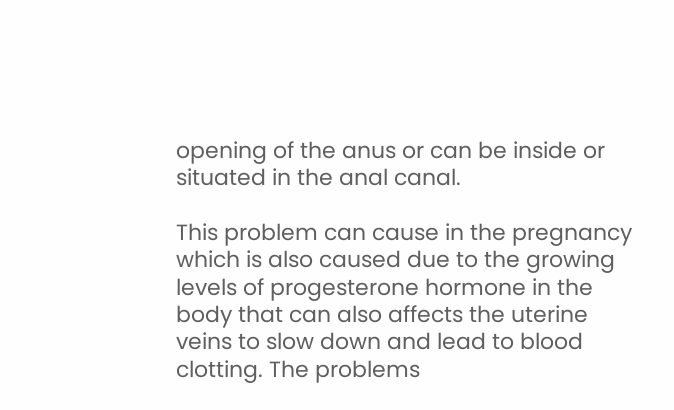opening of the anus or can be inside or situated in the anal canal.

This problem can cause in the pregnancy which is also caused due to the growing levels of progesterone hormone in the body that can also affects the uterine veins to slow down and lead to blood clotting. The problems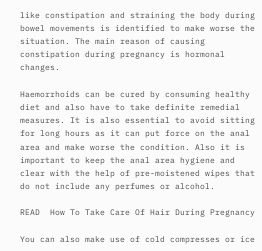like constipation and straining the body during bowel movements is identified to make worse the situation. The main reason of causing constipation during pregnancy is hormonal changes.

Haemorrhoids can be cured by consuming healthy diet and also have to take definite remedial measures. It is also essential to avoid sitting for long hours as it can put force on the anal area and make worse the condition. Also it is important to keep the anal area hygiene and clear with the help of pre-moistened wipes that do not include any perfumes or alcohol.

READ  How To Take Care Of Hair During Pregnancy

You can also make use of cold compresses or ice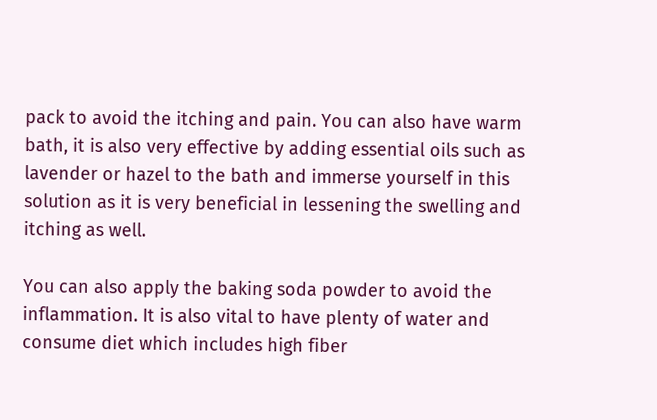pack to avoid the itching and pain. You can also have warm bath, it is also very effective by adding essential oils such as lavender or hazel to the bath and immerse yourself in this solution as it is very beneficial in lessening the swelling and itching as well.

You can also apply the baking soda powder to avoid the inflammation. It is also vital to have plenty of water and consume diet which includes high fiber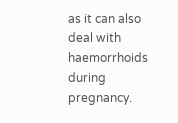as it can also deal with haemorrhoids during pregnancy.